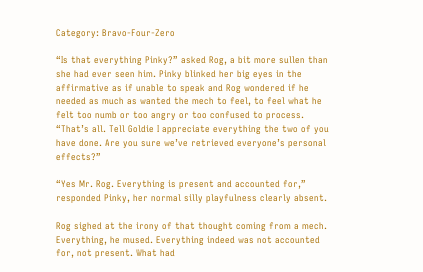Category: Bravo-Four-Zero

“Is that everything Pinky?” asked Rog, a bit more sullen than she had ever seen him. Pinky blinked her big eyes in the affirmative as if unable to speak and Rog wondered if he needed as much as wanted the mech to feel, to feel what he felt too numb or too angry or too confused to process. “That’s all. Tell Goldie I appreciate everything the two of you have done. Are you sure we’ve retrieved everyone’s personal effects?”

“Yes Mr. Rog. Everything is present and accounted for,” responded Pinky, her normal silly playfulness clearly absent.

Rog sighed at the irony of that thought coming from a mech. Everything, he mused. Everything indeed was not accounted for, not present. What had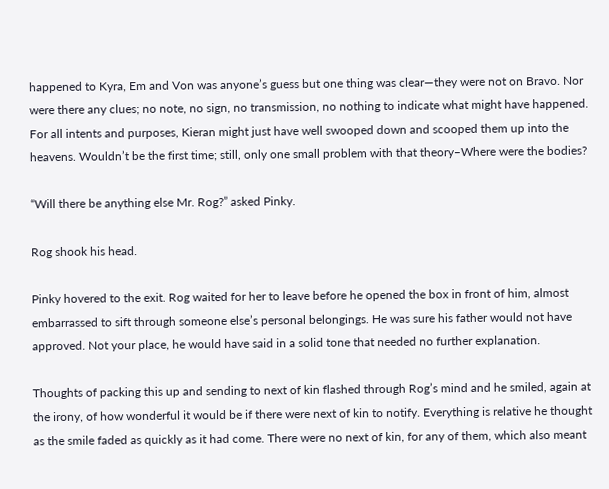happened to Kyra, Em and Von was anyone’s guess but one thing was clear—they were not on Bravo. Nor were there any clues; no note, no sign, no transmission, no nothing to indicate what might have happened. For all intents and purposes, Kieran might just have well swooped down and scooped them up into the heavens. Wouldn’t be the first time; still, only one small problem with that theory–Where were the bodies?

“Will there be anything else Mr. Rog?” asked Pinky.

Rog shook his head.

Pinky hovered to the exit. Rog waited for her to leave before he opened the box in front of him, almost embarrassed to sift through someone else’s personal belongings. He was sure his father would not have approved. Not your place, he would have said in a solid tone that needed no further explanation.

Thoughts of packing this up and sending to next of kin flashed through Rog’s mind and he smiled, again at the irony, of how wonderful it would be if there were next of kin to notify. Everything is relative he thought as the smile faded as quickly as it had come. There were no next of kin, for any of them, which also meant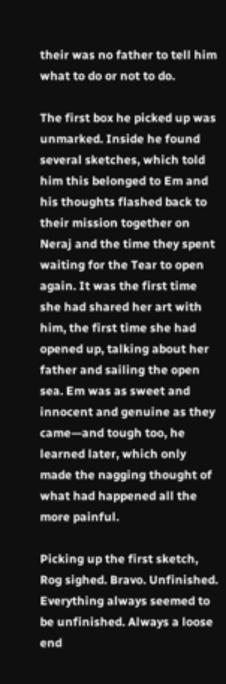their was no father to tell him what to do or not to do.

The first box he picked up was unmarked. Inside he found several sketches, which told him this belonged to Em and his thoughts flashed back to their mission together on Neraj and the time they spent waiting for the Tear to open again. It was the first time she had shared her art with him, the first time she had opened up, talking about her father and sailing the open sea. Em was as sweet and innocent and genuine as they came—and tough too, he learned later, which only made the nagging thought of what had happened all the more painful.

Picking up the first sketch, Rog sighed. Bravo. Unfinished. Everything always seemed to be unfinished. Always a loose end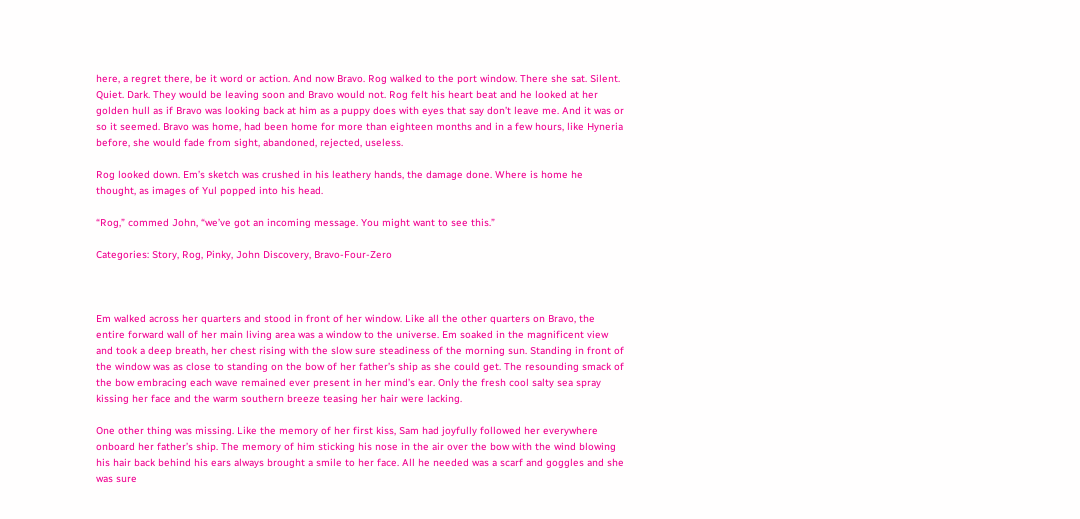here, a regret there, be it word or action. And now Bravo. Rog walked to the port window. There she sat. Silent. Quiet. Dark. They would be leaving soon and Bravo would not. Rog felt his heart beat and he looked at her golden hull as if Bravo was looking back at him as a puppy does with eyes that say don’t leave me. And it was or so it seemed. Bravo was home, had been home for more than eighteen months and in a few hours, like Hyneria before, she would fade from sight, abandoned, rejected, useless.

Rog looked down. Em’s sketch was crushed in his leathery hands, the damage done. Where is home he thought, as images of Yul popped into his head.

“Rog,” commed John, “we’ve got an incoming message. You might want to see this.”

Categories: Story, Rog, Pinky, John Discovery, Bravo-Four-Zero



Em walked across her quarters and stood in front of her window. Like all the other quarters on Bravo, the entire forward wall of her main living area was a window to the universe. Em soaked in the magnificent view and took a deep breath, her chest rising with the slow sure steadiness of the morning sun. Standing in front of the window was as close to standing on the bow of her father’s ship as she could get. The resounding smack of the bow embracing each wave remained ever present in her mind’s ear. Only the fresh cool salty sea spray kissing her face and the warm southern breeze teasing her hair were lacking.

One other thing was missing. Like the memory of her first kiss, Sam had joyfully followed her everywhere onboard her father’s ship. The memory of him sticking his nose in the air over the bow with the wind blowing his hair back behind his ears always brought a smile to her face. All he needed was a scarf and goggles and she was sure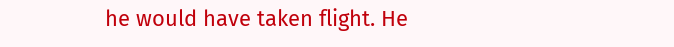he would have taken flight. He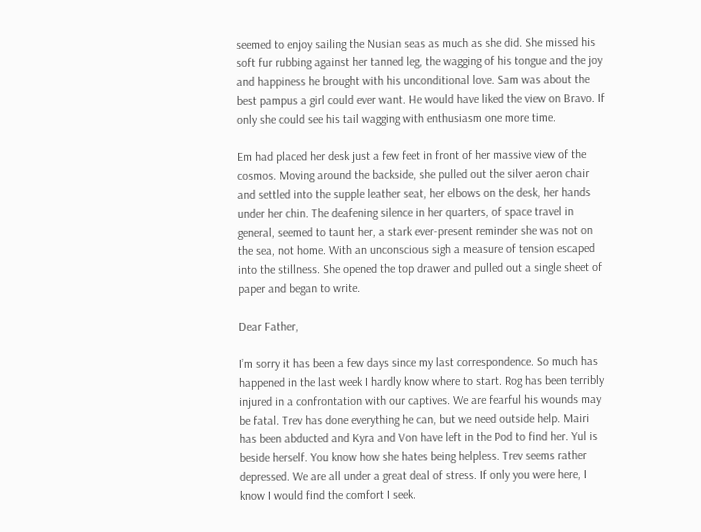seemed to enjoy sailing the Nusian seas as much as she did. She missed his soft fur rubbing against her tanned leg, the wagging of his tongue and the joy and happiness he brought with his unconditional love. Sam was about the best pampus a girl could ever want. He would have liked the view on Bravo. If only she could see his tail wagging with enthusiasm one more time.

Em had placed her desk just a few feet in front of her massive view of the cosmos. Moving around the backside, she pulled out the silver aeron chair and settled into the supple leather seat, her elbows on the desk, her hands under her chin. The deafening silence in her quarters, of space travel in general, seemed to taunt her, a stark ever-present reminder she was not on the sea, not home. With an unconscious sigh a measure of tension escaped into the stillness. She opened the top drawer and pulled out a single sheet of paper and began to write.

Dear Father,

I’m sorry it has been a few days since my last correspondence. So much has happened in the last week I hardly know where to start. Rog has been terribly injured in a confrontation with our captives. We are fearful his wounds may be fatal. Trev has done everything he can, but we need outside help. Mairi has been abducted and Kyra and Von have left in the Pod to find her. Yul is beside herself. You know how she hates being helpless. Trev seems rather depressed. We are all under a great deal of stress. If only you were here, I know I would find the comfort I seek.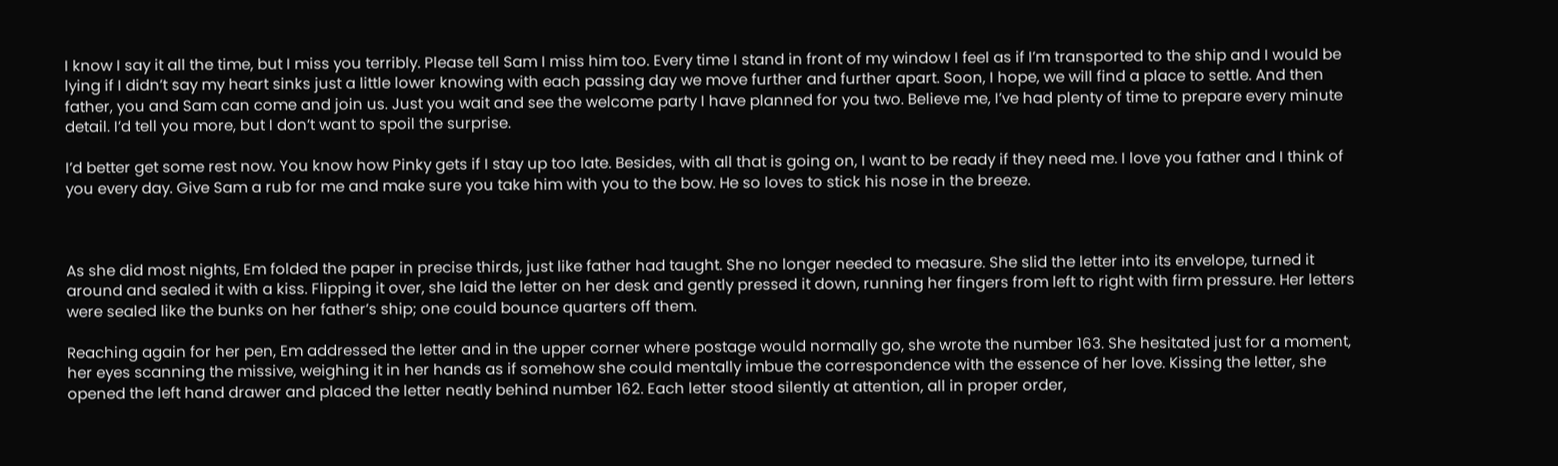I know I say it all the time, but I miss you terribly. Please tell Sam I miss him too. Every time I stand in front of my window I feel as if I’m transported to the ship and I would be lying if I didn’t say my heart sinks just a little lower knowing with each passing day we move further and further apart. Soon, I hope, we will find a place to settle. And then father, you and Sam can come and join us. Just you wait and see the welcome party I have planned for you two. Believe me, I’ve had plenty of time to prepare every minute detail. I’d tell you more, but I don’t want to spoil the surprise.

I’d better get some rest now. You know how Pinky gets if I stay up too late. Besides, with all that is going on, I want to be ready if they need me. I love you father and I think of you every day. Give Sam a rub for me and make sure you take him with you to the bow. He so loves to stick his nose in the breeze.



As she did most nights, Em folded the paper in precise thirds, just like father had taught. She no longer needed to measure. She slid the letter into its envelope, turned it around and sealed it with a kiss. Flipping it over, she laid the letter on her desk and gently pressed it down, running her fingers from left to right with firm pressure. Her letters were sealed like the bunks on her father’s ship; one could bounce quarters off them.

Reaching again for her pen, Em addressed the letter and in the upper corner where postage would normally go, she wrote the number 163. She hesitated just for a moment, her eyes scanning the missive, weighing it in her hands as if somehow she could mentally imbue the correspondence with the essence of her love. Kissing the letter, she opened the left hand drawer and placed the letter neatly behind number 162. Each letter stood silently at attention, all in proper order,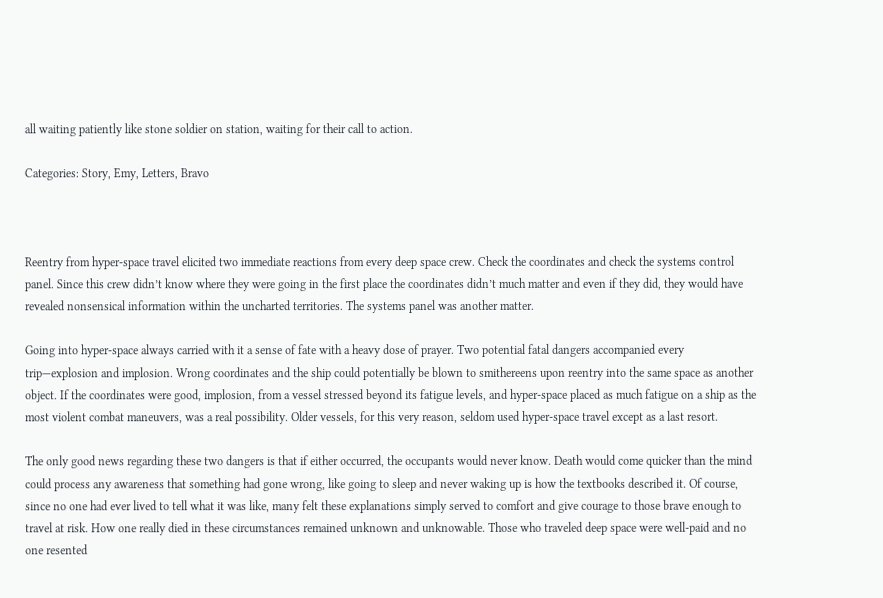all waiting patiently like stone soldier on station, waiting for their call to action.

Categories: Story, Emy, Letters, Bravo



Reentry from hyper-space travel elicited two immediate reactions from every deep space crew. Check the coordinates and check the systems control panel. Since this crew didn’t know where they were going in the first place the coordinates didn’t much matter and even if they did, they would have revealed nonsensical information within the uncharted territories. The systems panel was another matter.

Going into hyper-space always carried with it a sense of fate with a heavy dose of prayer. Two potential fatal dangers accompanied every trip—explosion and implosion. Wrong coordinates and the ship could potentially be blown to smithereens upon reentry into the same space as another object. If the coordinates were good, implosion, from a vessel stressed beyond its fatigue levels, and hyper-space placed as much fatigue on a ship as the most violent combat maneuvers, was a real possibility. Older vessels, for this very reason, seldom used hyper-space travel except as a last resort.

The only good news regarding these two dangers is that if either occurred, the occupants would never know. Death would come quicker than the mind could process any awareness that something had gone wrong, like going to sleep and never waking up is how the textbooks described it. Of course, since no one had ever lived to tell what it was like, many felt these explanations simply served to comfort and give courage to those brave enough to travel at risk. How one really died in these circumstances remained unknown and unknowable. Those who traveled deep space were well-paid and no one resented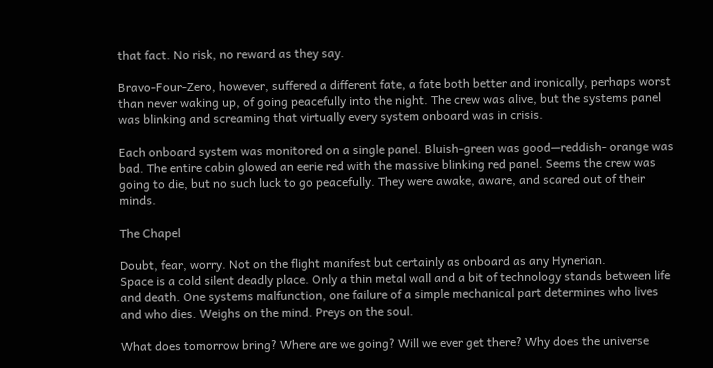that fact. No risk, no reward as they say.

Bravo-Four-Zero, however, suffered a different fate, a fate both better and ironically, perhaps worst than never waking up, of going peacefully into the night. The crew was alive, but the systems panel was blinking and screaming that virtually every system onboard was in crisis.

Each onboard system was monitored on a single panel. Bluish-green was good—reddish- orange was bad. The entire cabin glowed an eerie red with the massive blinking red panel. Seems the crew was going to die, but no such luck to go peacefully. They were awake, aware, and scared out of their minds.

The Chapel

Doubt, fear, worry. Not on the flight manifest but certainly as onboard as any Hynerian.
Space is a cold silent deadly place. Only a thin metal wall and a bit of technology stands between life and death. One systems malfunction, one failure of a simple mechanical part determines who lives and who dies. Weighs on the mind. Preys on the soul.

What does tomorrow bring? Where are we going? Will we ever get there? Why does the universe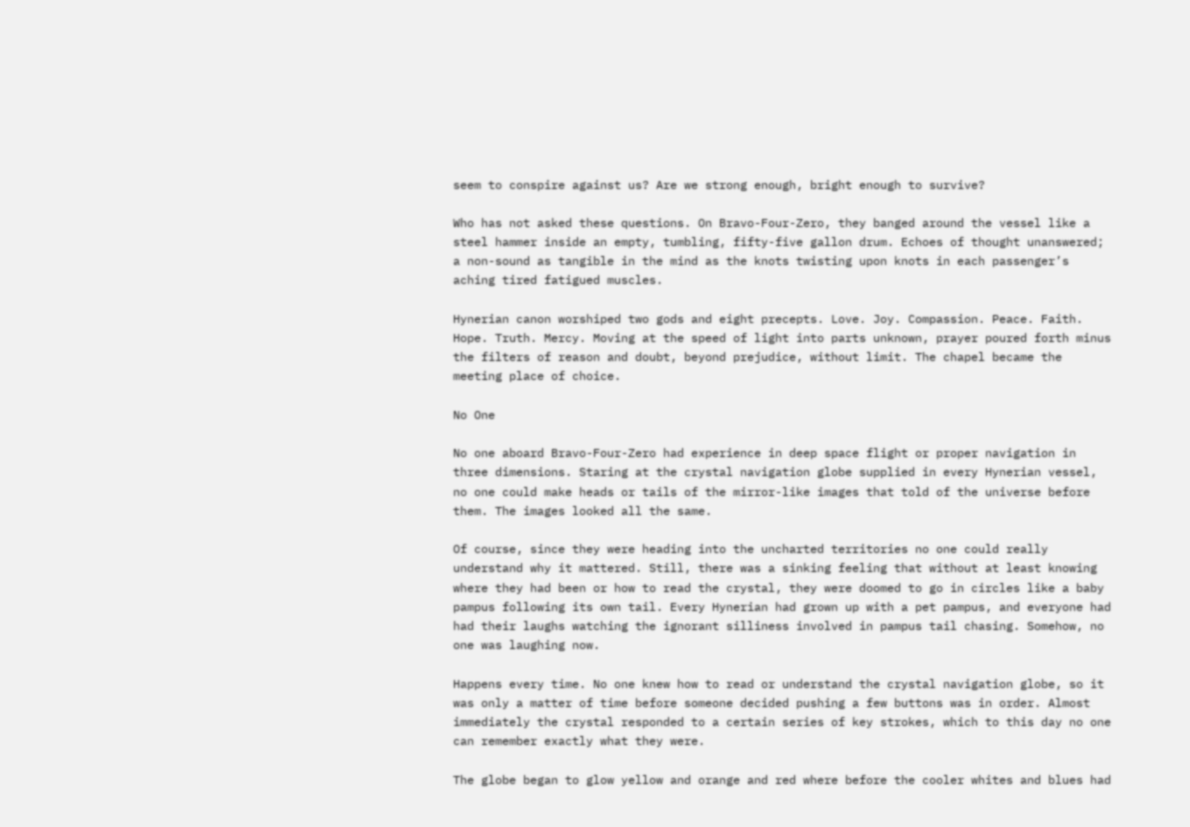seem to conspire against us? Are we strong enough, bright enough to survive?

Who has not asked these questions. On Bravo-Four-Zero, they banged around the vessel like a steel hammer inside an empty, tumbling, fifty-five gallon drum. Echoes of thought unanswered; a non-sound as tangible in the mind as the knots twisting upon knots in each passenger’s aching tired fatigued muscles.

Hynerian canon worshiped two gods and eight precepts. Love. Joy. Compassion. Peace. Faith. Hope. Truth. Mercy. Moving at the speed of light into parts unknown, prayer poured forth minus the filters of reason and doubt, beyond prejudice, without limit. The chapel became the meeting place of choice.

No One

No one aboard Bravo-Four-Zero had experience in deep space flight or proper navigation in three dimensions. Staring at the crystal navigation globe supplied in every Hynerian vessel, no one could make heads or tails of the mirror-like images that told of the universe before them. The images looked all the same.

Of course, since they were heading into the uncharted territories no one could really understand why it mattered. Still, there was a sinking feeling that without at least knowing where they had been or how to read the crystal, they were doomed to go in circles like a baby pampus following its own tail. Every Hynerian had grown up with a pet pampus, and everyone had had their laughs watching the ignorant silliness involved in pampus tail chasing. Somehow, no one was laughing now.

Happens every time. No one knew how to read or understand the crystal navigation globe, so it was only a matter of time before someone decided pushing a few buttons was in order. Almost immediately the crystal responded to a certain series of key strokes, which to this day no one can remember exactly what they were.

The globe began to glow yellow and orange and red where before the cooler whites and blues had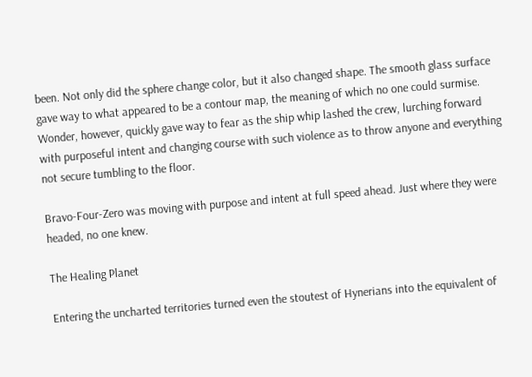been. Not only did the sphere change color, but it also changed shape. The smooth glass surface gave way to what appeared to be a contour map, the meaning of which no one could surmise. Wonder, however, quickly gave way to fear as the ship whip lashed the crew, lurching forward with purposeful intent and changing course with such violence as to throw anyone and everything not secure tumbling to the floor.

Bravo-Four-Zero was moving with purpose and intent at full speed ahead. Just where they were headed, no one knew.

The Healing Planet

Entering the uncharted territories turned even the stoutest of Hynerians into the equivalent of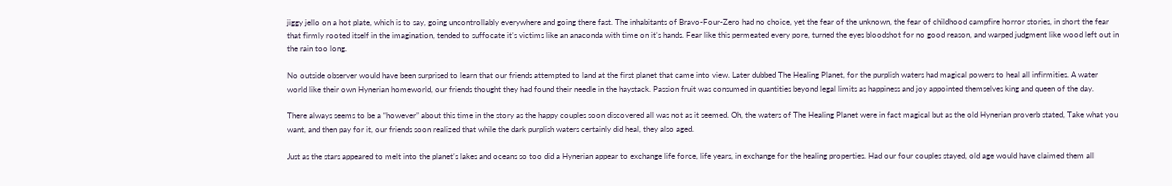jiggy jello on a hot plate, which is to say, going uncontrollably everywhere and going there fast. The inhabitants of Bravo-Four-Zero had no choice, yet the fear of the unknown, the fear of childhood campfire horror stories, in short the fear that firmly rooted itself in the imagination, tended to suffocate it’s victims like an anaconda with time on it’s hands. Fear like this permeated every pore, turned the eyes bloodshot for no good reason, and warped judgment like wood left out in the rain too long.

No outside observer would have been surprised to learn that our friends attempted to land at the first planet that came into view. Later dubbed The Healing Planet, for the purplish waters had magical powers to heal all infirmities. A water world like their own Hynerian homeworld, our friends thought they had found their needle in the haystack. Passion fruit was consumed in quantities beyond legal limits as happiness and joy appointed themselves king and queen of the day.

There always seems to be a “however” about this time in the story as the happy couples soon discovered all was not as it seemed. Oh, the waters of The Healing Planet were in fact magical but as the old Hynerian proverb stated, Take what you want, and then pay for it, our friends soon realized that while the dark purplish waters certainly did heal, they also aged.

Just as the stars appeared to melt into the planet’s lakes and oceans so too did a Hynerian appear to exchange life force, life years, in exchange for the healing properties. Had our four couples stayed, old age would have claimed them all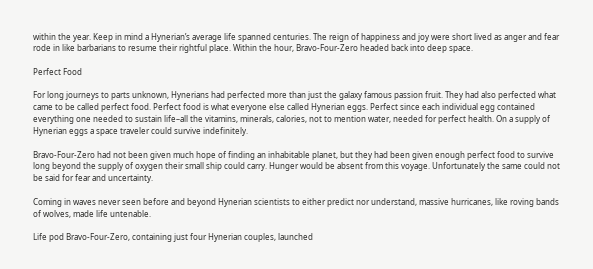within the year. Keep in mind a Hynerian’s average life spanned centuries. The reign of happiness and joy were short lived as anger and fear rode in like barbarians to resume their rightful place. Within the hour, Bravo-Four-Zero headed back into deep space.

Perfect Food

For long journeys to parts unknown, Hynerians had perfected more than just the galaxy famous passion fruit. They had also perfected what came to be called perfect food. Perfect food is what everyone else called Hynerian eggs. Perfect since each individual egg contained everything one needed to sustain life–all the vitamins, minerals, calories, not to mention water, needed for perfect health. On a supply of Hynerian eggs a space traveler could survive indefinitely.

Bravo-Four-Zero had not been given much hope of finding an inhabitable planet, but they had been given enough perfect food to survive long beyond the supply of oxygen their small ship could carry. Hunger would be absent from this voyage. Unfortunately the same could not be said for fear and uncertainty.

Coming in waves never seen before and beyond Hynerian scientists to either predict nor understand, massive hurricanes, like roving bands of wolves, made life untenable.

Life pod Bravo-Four-Zero, containing just four Hynerian couples, launched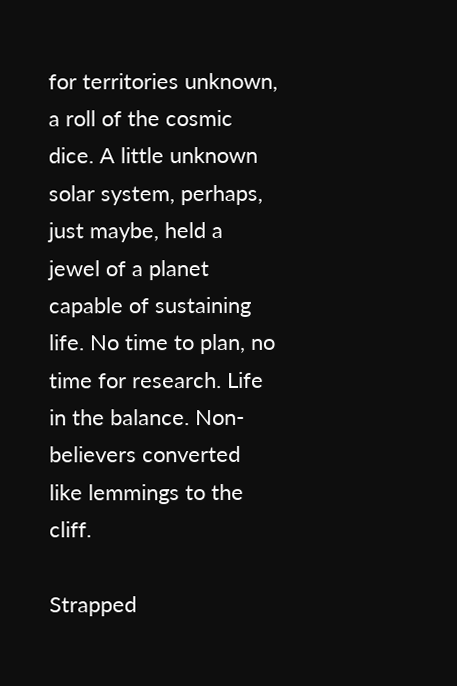for territories unknown, a roll of the cosmic dice. A little unknown solar system, perhaps, just maybe, held a jewel of a planet capable of sustaining life. No time to plan, no time for research. Life in the balance. Non-believers converted like lemmings to the cliff.

Strapped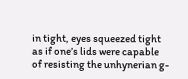in tight, eyes squeezed tight as if one’s lids were capable of resisting the unhynerian g-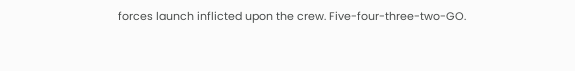forces launch inflicted upon the crew. Five-four-three-two-GO.